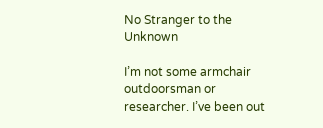No Stranger to the Unknown

I’m not some armchair outdoorsman or researcher. I’ve been out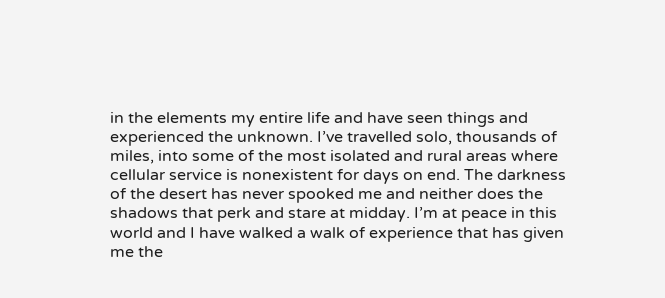in the elements my entire life and have seen things and experienced the unknown. I’ve travelled solo, thousands of miles, into some of the most isolated and rural areas where cellular service is nonexistent for days on end. The darkness of the desert has never spooked me and neither does the shadows that perk and stare at midday. I’m at peace in this world and I have walked a walk of experience that has given me the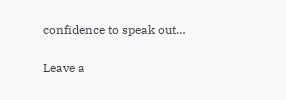confidence to speak out…

Leave a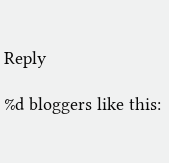Reply

%d bloggers like this: